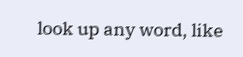look up any word, like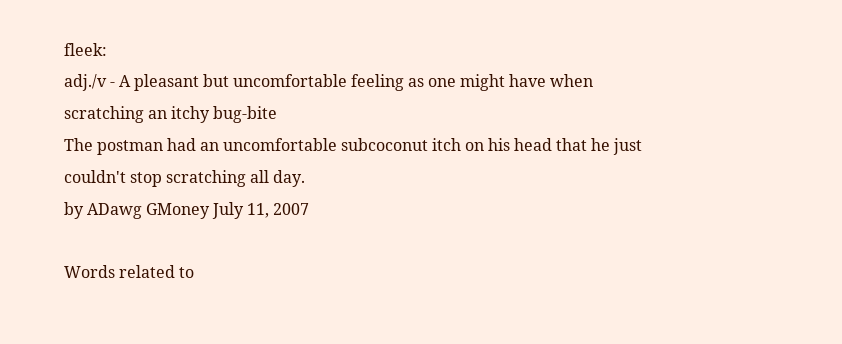fleek:
adj./v - A pleasant but uncomfortable feeling as one might have when scratching an itchy bug-bite
The postman had an uncomfortable subcoconut itch on his head that he just couldn't stop scratching all day.
by ADawg GMoney July 11, 2007

Words related to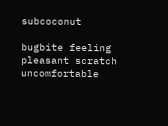subcoconut

bugbite feeling pleasant scratch uncomfortable